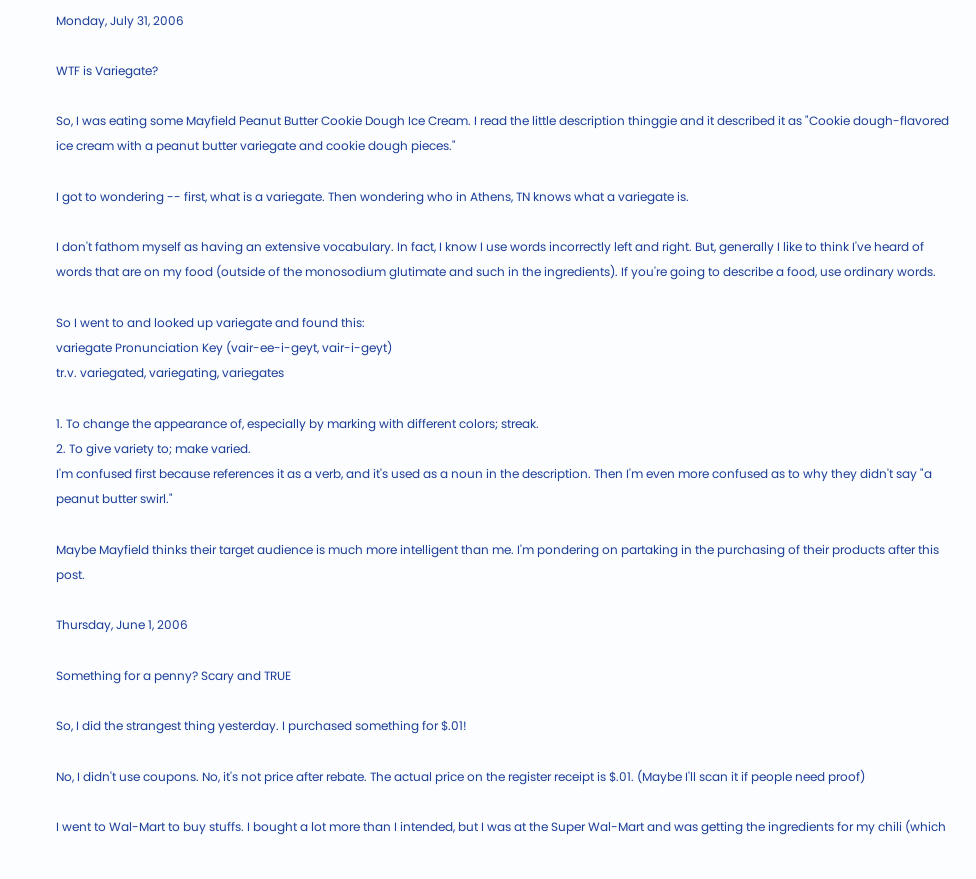Monday, July 31, 2006

WTF is Variegate?

So, I was eating some Mayfield Peanut Butter Cookie Dough Ice Cream. I read the little description thinggie and it described it as "Cookie dough-flavored ice cream with a peanut butter variegate and cookie dough pieces."

I got to wondering -- first, what is a variegate. Then wondering who in Athens, TN knows what a variegate is.

I don't fathom myself as having an extensive vocabulary. In fact, I know I use words incorrectly left and right. But, generally I like to think I've heard of words that are on my food (outside of the monosodium glutimate and such in the ingredients). If you're going to describe a food, use ordinary words.

So I went to and looked up variegate and found this:
variegate Pronunciation Key (vair-ee-i-geyt, vair-i-geyt)
tr.v. variegated, variegating, variegates

1. To change the appearance of, especially by marking with different colors; streak.
2. To give variety to; make varied.
I'm confused first because references it as a verb, and it's used as a noun in the description. Then I'm even more confused as to why they didn't say "a peanut butter swirl."

Maybe Mayfield thinks their target audience is much more intelligent than me. I'm pondering on partaking in the purchasing of their products after this post.

Thursday, June 1, 2006

Something for a penny? Scary and TRUE

So, I did the strangest thing yesterday. I purchased something for $.01!

No, I didn't use coupons. No, it's not price after rebate. The actual price on the register receipt is $.01. (Maybe I'll scan it if people need proof)

I went to Wal-Mart to buy stuffs. I bought a lot more than I intended, but I was at the Super Wal-Mart and was getting the ingredients for my chili (which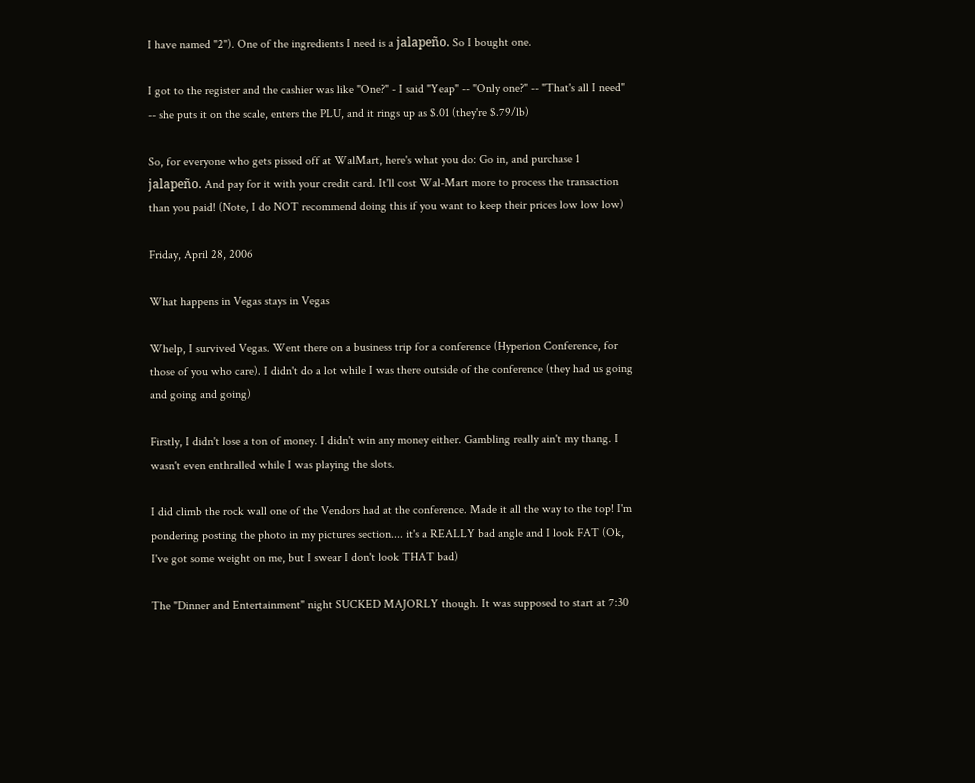I have named "2"). One of the ingredients I need is a jalapeño. So I bought one.

I got to the register and the cashier was like "One?" - I said "Yeap" -- "Only one?" -- "That's all I need" -- she puts it on the scale, enters the PLU, and it rings up as $.01 (they're $.79/lb)

So, for everyone who gets pissed off at WalMart, here's what you do: Go in, and purchase 1 jalapeño. And pay for it with your credit card. It'll cost Wal-Mart more to process the transaction than you paid! (Note, I do NOT recommend doing this if you want to keep their prices low low low)

Friday, April 28, 2006

What happens in Vegas stays in Vegas

Whelp, I survived Vegas. Went there on a business trip for a conference (Hyperion Conference, for those of you who care). I didn't do a lot while I was there outside of the conference (they had us going and going and going)

Firstly, I didn't lose a ton of money. I didn't win any money either. Gambling really ain't my thang. I wasn't even enthralled while I was playing the slots.

I did climb the rock wall one of the Vendors had at the conference. Made it all the way to the top! I'm pondering posting the photo in my pictures section.... it's a REALLY bad angle and I look FAT (Ok, I've got some weight on me, but I swear I don't look THAT bad)

The "Dinner and Entertainment" night SUCKED MAJORLY though. It was supposed to start at 7:30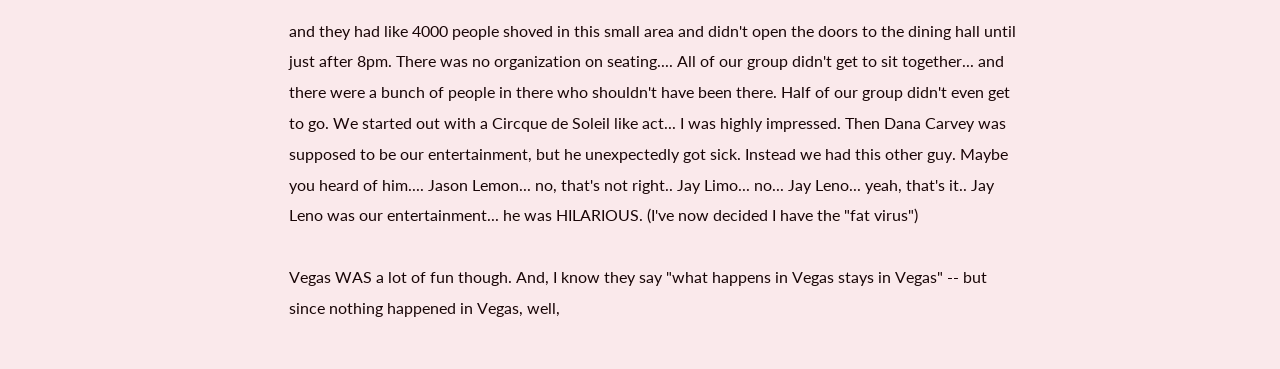and they had like 4000 people shoved in this small area and didn't open the doors to the dining hall until just after 8pm. There was no organization on seating.... All of our group didn't get to sit together... and there were a bunch of people in there who shouldn't have been there. Half of our group didn't even get to go. We started out with a Circque de Soleil like act... I was highly impressed. Then Dana Carvey was supposed to be our entertainment, but he unexpectedly got sick. Instead we had this other guy. Maybe you heard of him.... Jason Lemon... no, that's not right.. Jay Limo... no... Jay Leno... yeah, that's it.. Jay Leno was our entertainment... he was HILARIOUS. (I've now decided I have the "fat virus")

Vegas WAS a lot of fun though. And, I know they say "what happens in Vegas stays in Vegas" -- but since nothing happened in Vegas, well,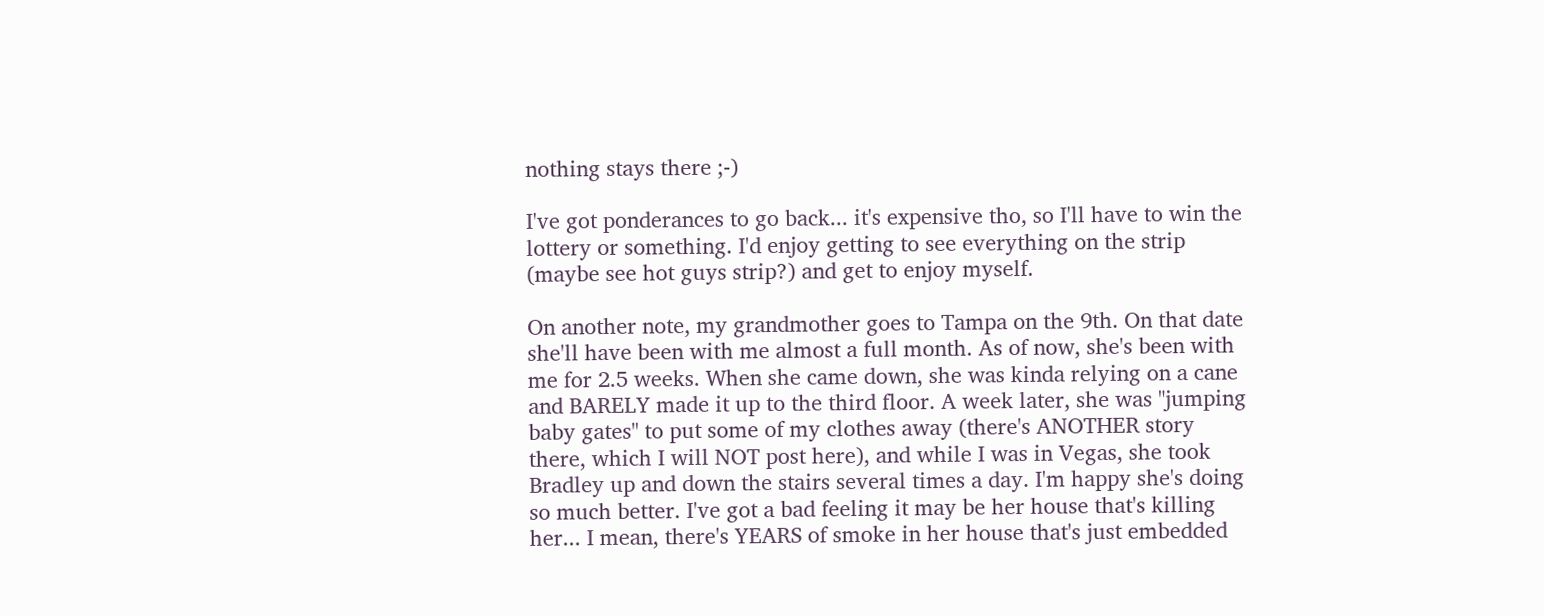nothing stays there ;-)

I've got ponderances to go back... it's expensive tho, so I'll have to win the lottery or something. I'd enjoy getting to see everything on the strip (maybe see hot guys strip?) and get to enjoy myself.

On another note, my grandmother goes to Tampa on the 9th. On that date she'll have been with me almost a full month. As of now, she's been with me for 2.5 weeks. When she came down, she was kinda relying on a cane and BARELY made it up to the third floor. A week later, she was "jumping baby gates" to put some of my clothes away (there's ANOTHER story there, which I will NOT post here), and while I was in Vegas, she took Bradley up and down the stairs several times a day. I'm happy she's doing so much better. I've got a bad feeling it may be her house that's killing her... I mean, there's YEARS of smoke in her house that's just embedded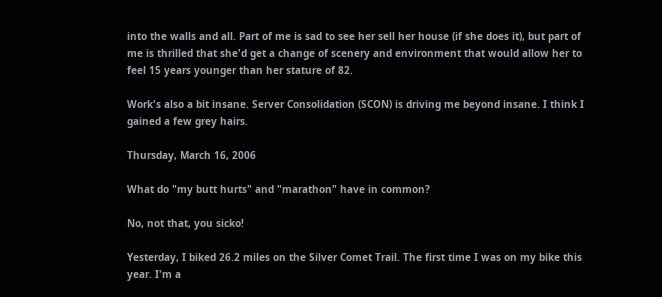into the walls and all. Part of me is sad to see her sell her house (if she does it), but part of me is thrilled that she'd get a change of scenery and environment that would allow her to feel 15 years younger than her stature of 82.

Work's also a bit insane. Server Consolidation (SCON) is driving me beyond insane. I think I gained a few grey hairs.

Thursday, March 16, 2006

What do "my butt hurts" and "marathon" have in common?

No, not that, you sicko!

Yesterday, I biked 26.2 miles on the Silver Comet Trail. The first time I was on my bike this year. I'm a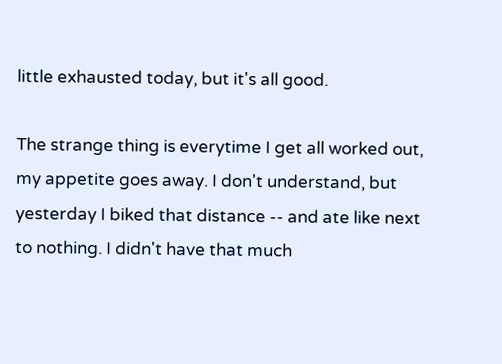little exhausted today, but it's all good.

The strange thing is everytime I get all worked out, my appetite goes away. I don't understand, but yesterday I biked that distance -- and ate like next to nothing. I didn't have that much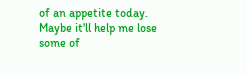of an appetite today. Maybe it'll help me lose some of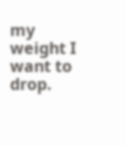my weight I want to drop.